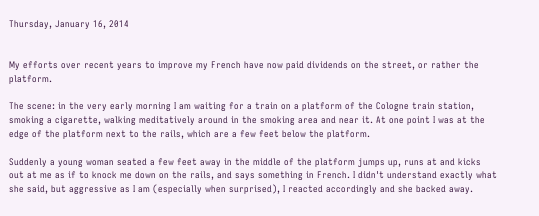Thursday, January 16, 2014


My efforts over recent years to improve my French have now paid dividends on the street, or rather the platform.

The scene: in the very early morning I am waiting for a train on a platform of the Cologne train station, smoking a cigarette, walking meditatively around in the smoking area and near it. At one point I was at the edge of the platform next to the rails, which are a few feet below the platform.

Suddenly a young woman seated a few feet away in the middle of the platform jumps up, runs at and kicks out at me as if to knock me down on the rails, and says something in French. I didn't understand exactly what she said, but aggressive as I am (especially when surprised), I reacted accordingly and she backed away.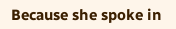Because she spoke in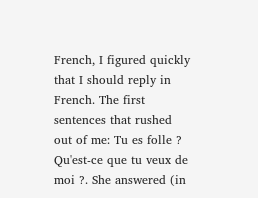French, I figured quickly that I should reply in French. The first sentences that rushed out of me: Tu es folle ? Qu'est-ce que tu veux de moi ?. She answered (in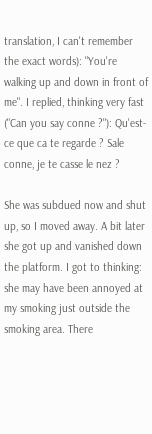translation, I can't remember the exact words): "You're walking up and down in front of me". I replied, thinking very fast ("Can you say conne ?"): Qu'est-ce que ca te regarde ? Sale conne, je te casse le nez ?

She was subdued now and shut up, so I moved away. A bit later she got up and vanished down the platform. I got to thinking: she may have been annoyed at my smoking just outside the smoking area. There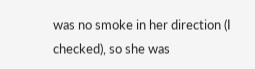was no smoke in her direction (I checked), so she was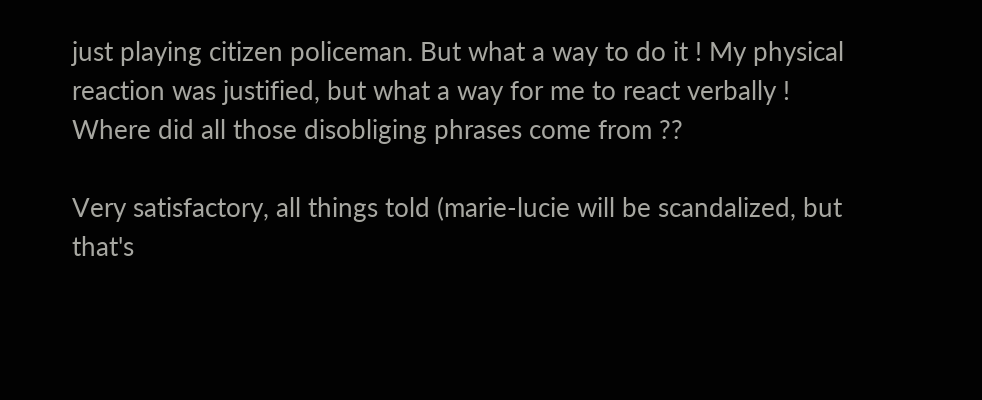just playing citizen policeman. But what a way to do it ! My physical reaction was justified, but what a way for me to react verbally ! Where did all those disobliging phrases come from ??

Very satisfactory, all things told (marie-lucie will be scandalized, but that's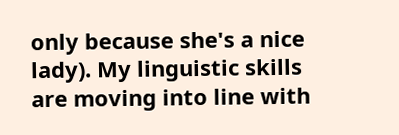only because she's a nice lady). My linguistic skills are moving into line with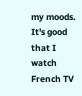my moods. It's good that I watch French TV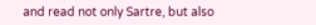and read not only Sartre, but also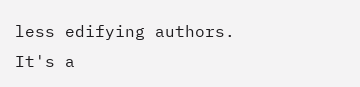less edifying authors. It's a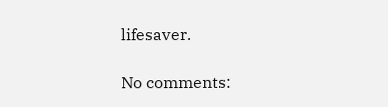lifesaver.

No comments: